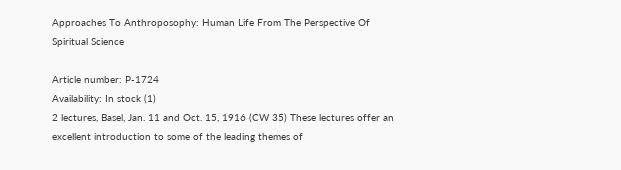Approaches To Anthroposophy: Human Life From The Perspective Of Spiritual Science

Article number: P-1724
Availability: In stock (1)
2 lectures, Basel, Jan. 11 and Oct. 15, 1916 (CW 35) These lectures offer an excellent introduction to some of the leading themes of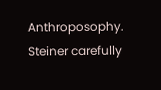Anthroposophy. Steiner carefully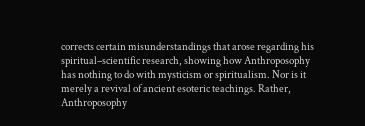corrects certain misunderstandings that arose regarding his spiritual–scientific research, showing how Anthroposophy has nothing to do with mysticism or spiritualism. Nor is it merely a revival of ancient esoteric teachings. Rather, Anthroposophy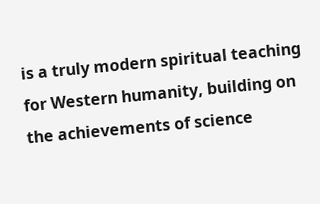is a truly modern spiritual teaching for Western humanity, building on the achievements of science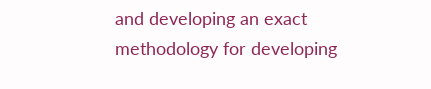and developing an exact methodology for developing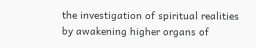the investigation of spiritual realities by awakening higher organs of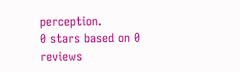perception.
0 stars based on 0 reviews